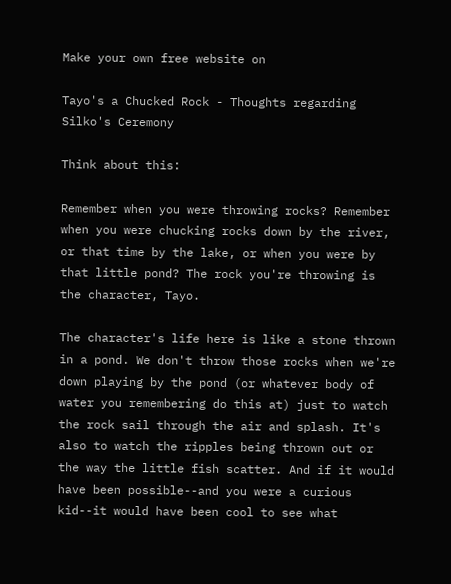Make your own free website on

Tayo's a Chucked Rock - Thoughts regarding Silko's Ceremony

Think about this:

Remember when you were throwing rocks? Remember when you were chucking rocks down by the river, or that time by the lake, or when you were by that little pond? The rock you're throwing is the character, Tayo.

The character's life here is like a stone thrown in a pond. We don't throw those rocks when we're down playing by the pond (or whatever body of water you remembering do this at) just to watch the rock sail through the air and splash. It's also to watch the ripples being thrown out or the way the little fish scatter. And if it would have been possible--and you were a curious kid--it would have been cool to see what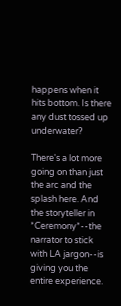happens when it hits bottom. Is there any dust tossed up underwater?

There's a lot more going on than just the arc and the splash here. And the storyteller in *Ceremony*--the narrator to stick with LA jargon--is giving you the entire experience.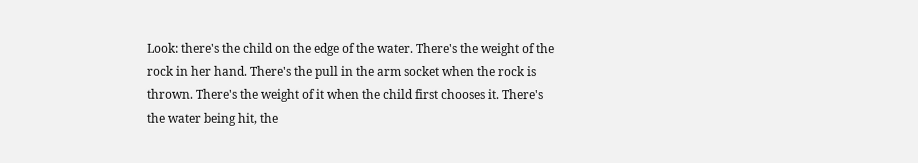Look: there's the child on the edge of the water. There's the weight of the rock in her hand. There's the pull in the arm socket when the rock is thrown. There's the weight of it when the child first chooses it. There's the water being hit, the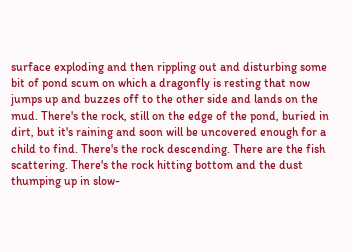surface exploding and then rippling out and disturbing some bit of pond scum on which a dragonfly is resting that now jumps up and buzzes off to the other side and lands on the mud. There's the rock, still on the edge of the pond, buried in dirt, but it's raining and soon will be uncovered enough for a child to find. There's the rock descending. There are the fish scattering. There's the rock hitting bottom and the dust thumping up in slow-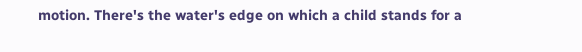motion. There's the water's edge on which a child stands for a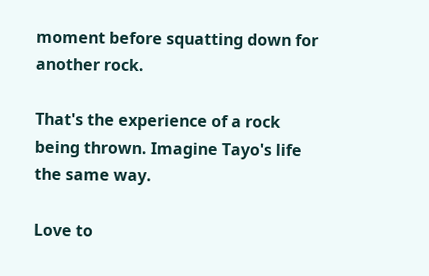moment before squatting down for another rock.

That's the experience of a rock being thrown. Imagine Tayo's life the same way.

Love to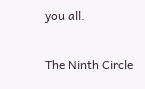you all.

The Ninth Circle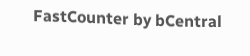FastCounter by bCentral